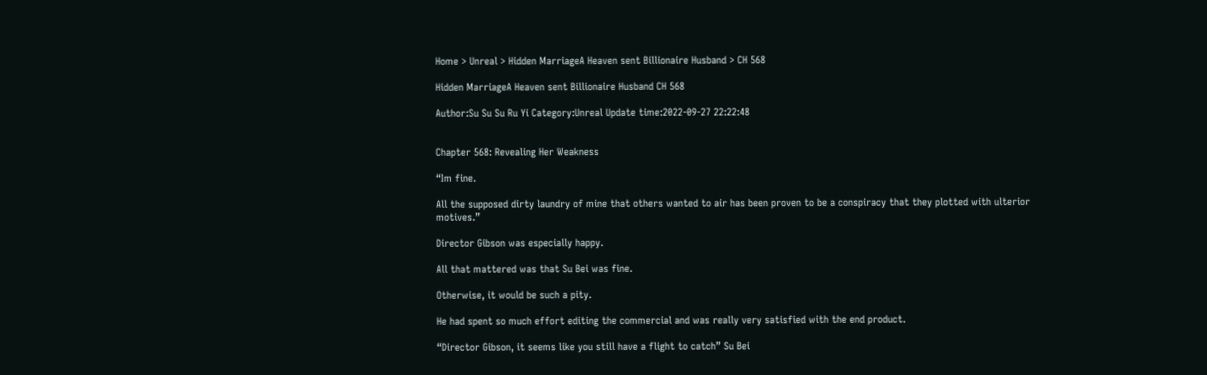Home > Unreal > Hidden MarriageA Heaven sent Billionaire Husband > CH 568

Hidden MarriageA Heaven sent Billionaire Husband CH 568

Author:Su Su Su Ru Yi Category:Unreal Update time:2022-09-27 22:22:48


Chapter 568: Revealing Her Weakness

“Im fine.

All the supposed dirty laundry of mine that others wanted to air has been proven to be a conspiracy that they plotted with ulterior motives.”

Director Gibson was especially happy.

All that mattered was that Su Bei was fine.

Otherwise, it would be such a pity.

He had spent so much effort editing the commercial and was really very satisfied with the end product.

“Director Gibson, it seems like you still have a flight to catch” Su Bei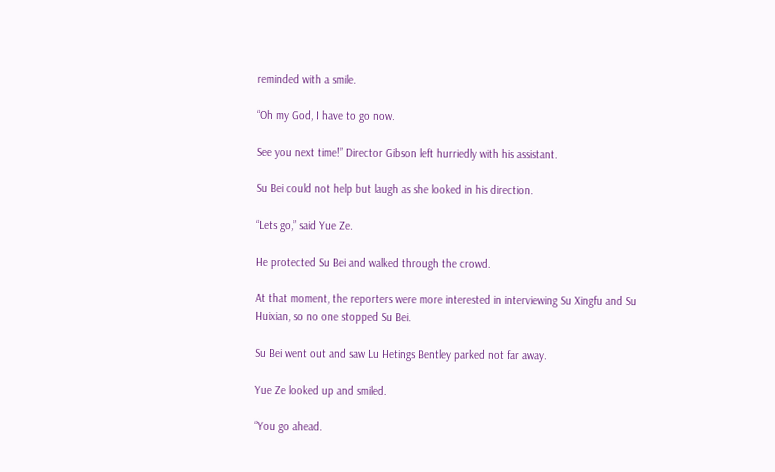reminded with a smile.

“Oh my God, I have to go now.

See you next time!” Director Gibson left hurriedly with his assistant.

Su Bei could not help but laugh as she looked in his direction.

“Lets go,” said Yue Ze.

He protected Su Bei and walked through the crowd.

At that moment, the reporters were more interested in interviewing Su Xingfu and Su Huixian, so no one stopped Su Bei.

Su Bei went out and saw Lu Hetings Bentley parked not far away.

Yue Ze looked up and smiled.

“You go ahead.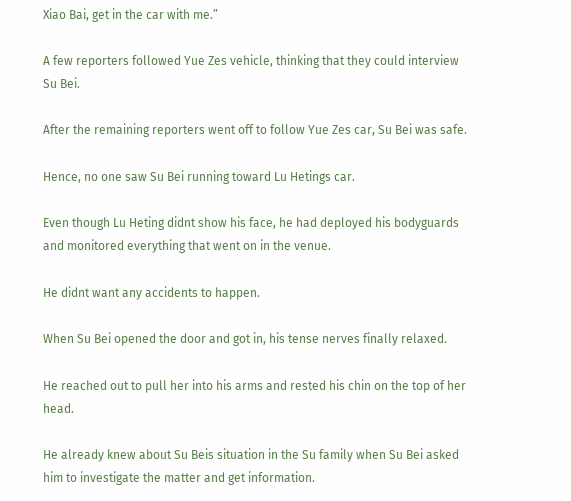Xiao Bai, get in the car with me.”

A few reporters followed Yue Zes vehicle, thinking that they could interview Su Bei.

After the remaining reporters went off to follow Yue Zes car, Su Bei was safe.

Hence, no one saw Su Bei running toward Lu Hetings car.

Even though Lu Heting didnt show his face, he had deployed his bodyguards and monitored everything that went on in the venue.

He didnt want any accidents to happen.

When Su Bei opened the door and got in, his tense nerves finally relaxed.

He reached out to pull her into his arms and rested his chin on the top of her head.

He already knew about Su Beis situation in the Su family when Su Bei asked him to investigate the matter and get information.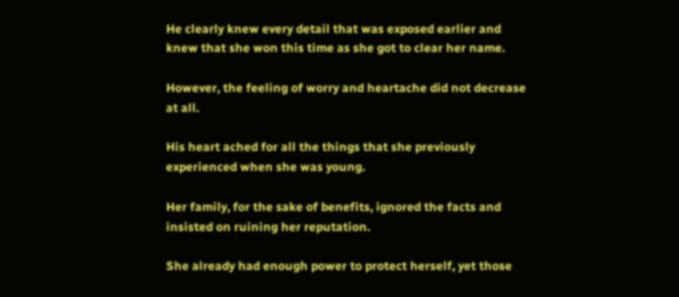He clearly knew every detail that was exposed earlier and knew that she won this time as she got to clear her name.

However, the feeling of worry and heartache did not decrease at all.

His heart ached for all the things that she previously experienced when she was young.

Her family, for the sake of benefits, ignored the facts and insisted on ruining her reputation.

She already had enough power to protect herself, yet those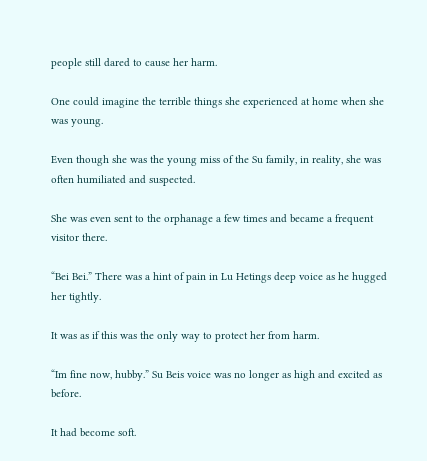people still dared to cause her harm.

One could imagine the terrible things she experienced at home when she was young.

Even though she was the young miss of the Su family, in reality, she was often humiliated and suspected.

She was even sent to the orphanage a few times and became a frequent visitor there.

“Bei Bei.” There was a hint of pain in Lu Hetings deep voice as he hugged her tightly.

It was as if this was the only way to protect her from harm.

“Im fine now, hubby.” Su Beis voice was no longer as high and excited as before.

It had become soft.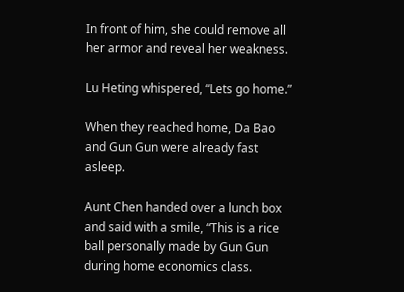In front of him, she could remove all her armor and reveal her weakness.

Lu Heting whispered, “Lets go home.”

When they reached home, Da Bao and Gun Gun were already fast asleep.

Aunt Chen handed over a lunch box and said with a smile, “This is a rice ball personally made by Gun Gun during home economics class.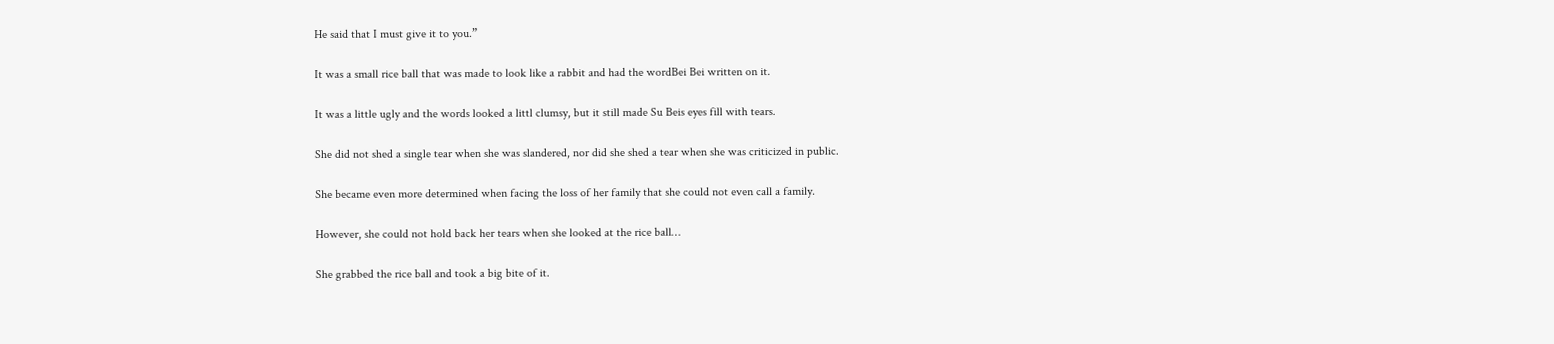He said that I must give it to you.”

It was a small rice ball that was made to look like a rabbit and had the wordBei Bei written on it.

It was a little ugly and the words looked a littl clumsy, but it still made Su Beis eyes fill with tears.

She did not shed a single tear when she was slandered, nor did she shed a tear when she was criticized in public.

She became even more determined when facing the loss of her family that she could not even call a family.

However, she could not hold back her tears when she looked at the rice ball…

She grabbed the rice ball and took a big bite of it.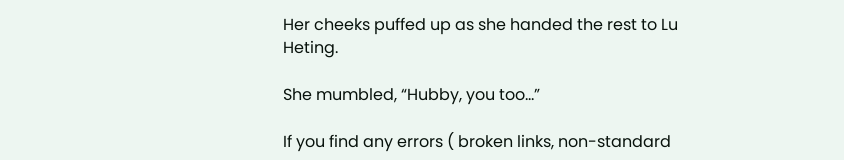Her cheeks puffed up as she handed the rest to Lu Heting.

She mumbled, “Hubby, you too…”

If you find any errors ( broken links, non-standard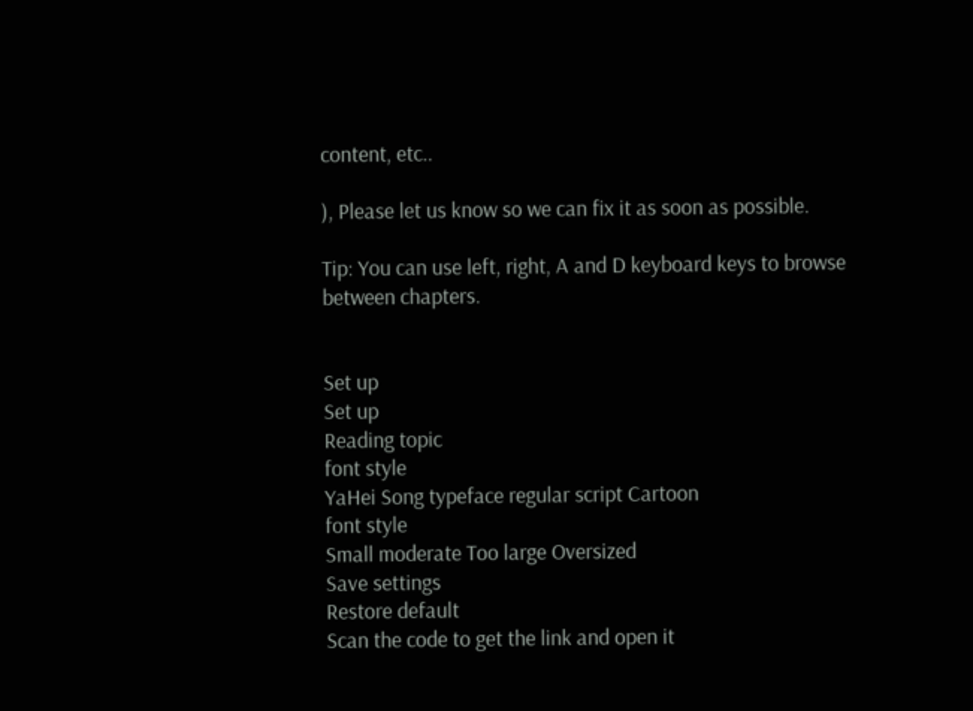content, etc..

), Please let us know so we can fix it as soon as possible.

Tip: You can use left, right, A and D keyboard keys to browse between chapters.


Set up
Set up
Reading topic
font style
YaHei Song typeface regular script Cartoon
font style
Small moderate Too large Oversized
Save settings
Restore default
Scan the code to get the link and open it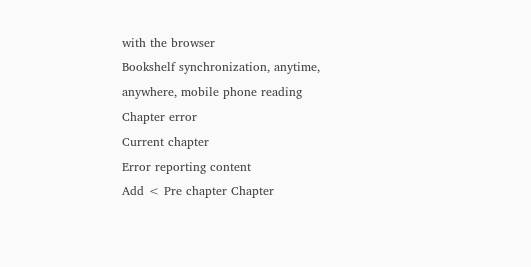with the browser
Bookshelf synchronization, anytime, anywhere, mobile phone reading
Chapter error
Current chapter
Error reporting content
Add < Pre chapter Chapter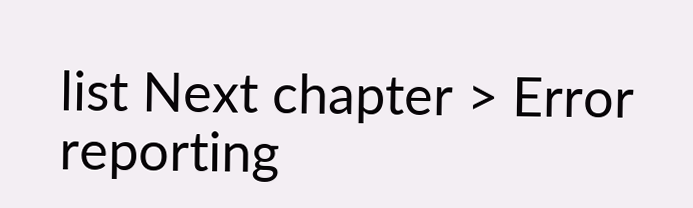list Next chapter > Error reporting